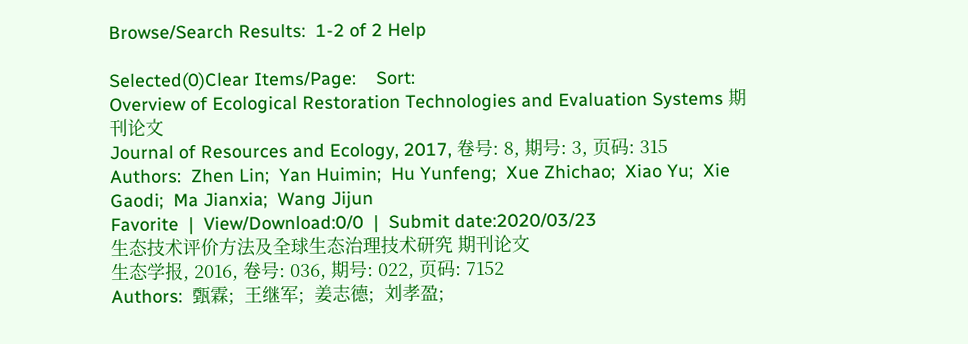Browse/Search Results:  1-2 of 2 Help

Selected(0)Clear Items/Page:    Sort:
Overview of Ecological Restoration Technologies and Evaluation Systems 期刊论文
Journal of Resources and Ecology, 2017, 卷号: 8, 期号: 3, 页码: 315
Authors:  Zhen Lin;  Yan Huimin;  Hu Yunfeng;  Xue Zhichao;  Xiao Yu;  Xie Gaodi;  Ma Jianxia;  Wang Jijun
Favorite  |  View/Download:0/0  |  Submit date:2020/03/23
生态技术评价方法及全球生态治理技术研究 期刊论文
生态学报, 2016, 卷号: 036, 期号: 022, 页码: 7152
Authors:  甄霖;  王继军;  姜志德;  刘孝盈;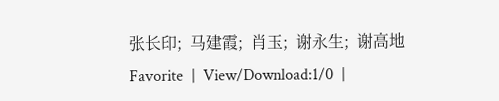张长印;  马建霞;  肖玉;  谢永生;  谢高地
Favorite  |  View/Download:1/0  |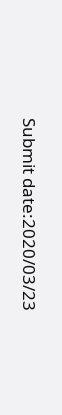Submit date:2020/03/23